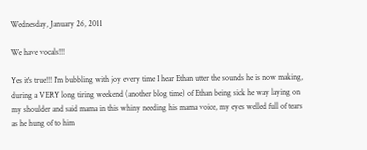Wednesday, January 26, 2011

We have vocals!!!

Yes it's true!!! I'm bubbling with joy every time I hear Ethan utter the sounds he is now making, during a VERY long tiring weekend (another blog time) of Ethan being sick he way laying on my shoulder and said mama in this whiny needing his mama voice, my eyes welled full of tears as he hung of to him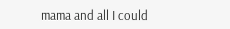mama and all I could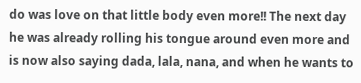do was love on that little body even more!! The next day he was already rolling his tongue around even more and is now also saying dada, lala, nana, and when he wants to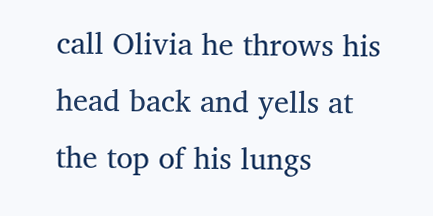call Olivia he throws his head back and yells at the top of his lungs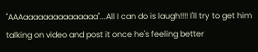"AAAaaaaaaaaaaaaaaa"...All I can do is laugh!!!! I'll try to get him talking on video and post it once he's feeling better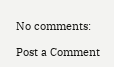No comments:

Post a Comment